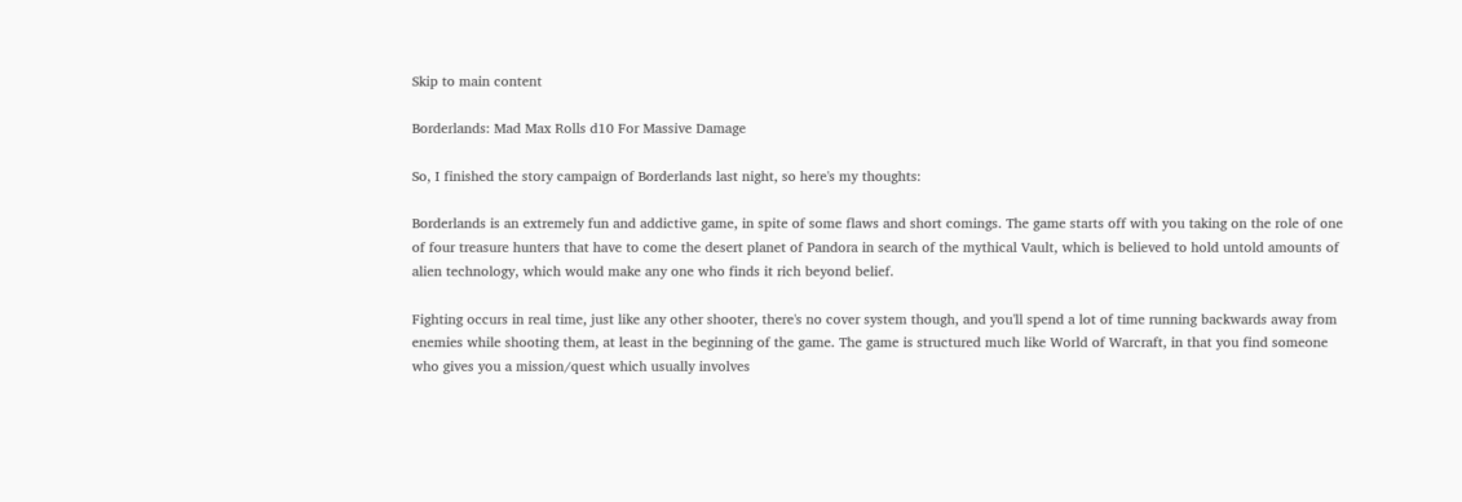Skip to main content

Borderlands: Mad Max Rolls d10 For Massive Damage

So, I finished the story campaign of Borderlands last night, so here's my thoughts:

Borderlands is an extremely fun and addictive game, in spite of some flaws and short comings. The game starts off with you taking on the role of one of four treasure hunters that have to come the desert planet of Pandora in search of the mythical Vault, which is believed to hold untold amounts of alien technology, which would make any one who finds it rich beyond belief.

Fighting occurs in real time, just like any other shooter, there's no cover system though, and you'll spend a lot of time running backwards away from enemies while shooting them, at least in the beginning of the game. The game is structured much like World of Warcraft, in that you find someone who gives you a mission/quest which usually involves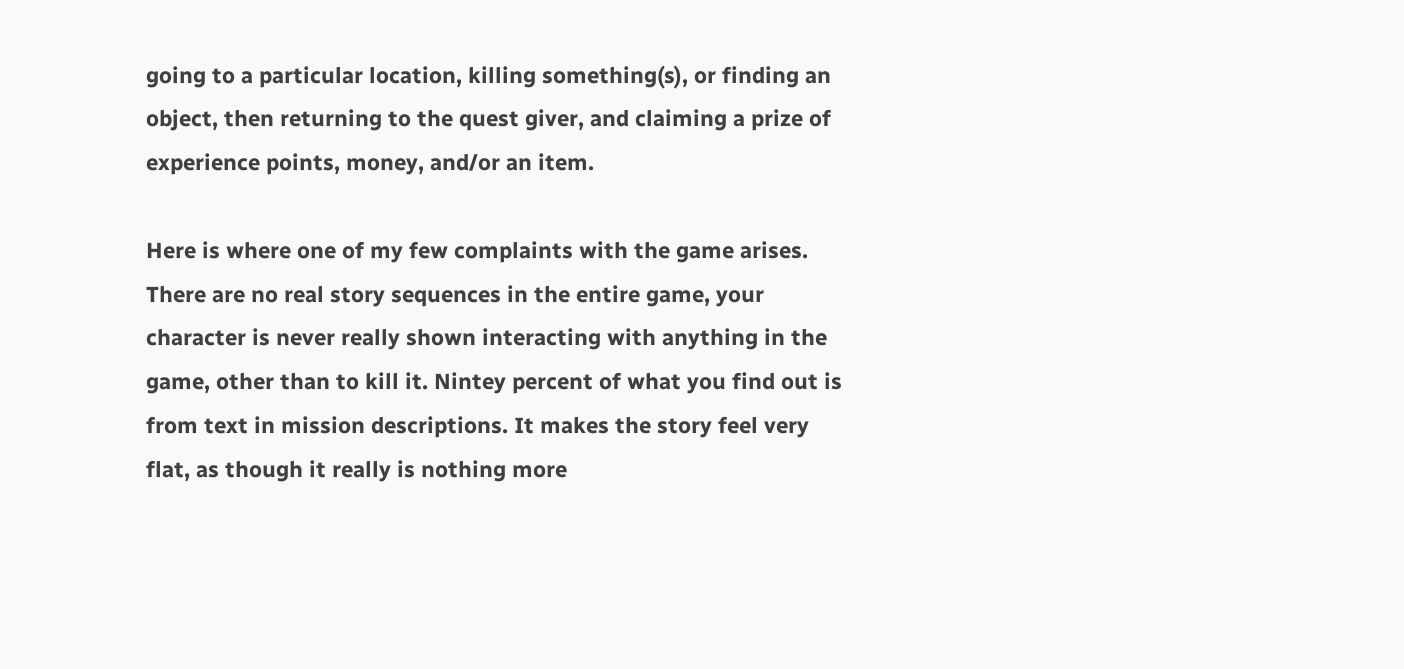going to a particular location, killing something(s), or finding an object, then returning to the quest giver, and claiming a prize of experience points, money, and/or an item.

Here is where one of my few complaints with the game arises. There are no real story sequences in the entire game, your character is never really shown interacting with anything in the game, other than to kill it. Nintey percent of what you find out is from text in mission descriptions. It makes the story feel very flat, as though it really is nothing more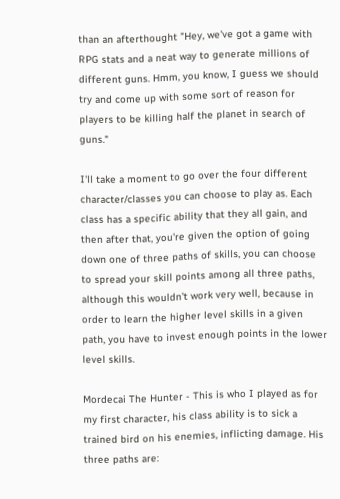than an afterthought "Hey, we've got a game with RPG stats and a neat way to generate millions of different guns. Hmm, you know, I guess we should try and come up with some sort of reason for players to be killing half the planet in search of guns."

I'll take a moment to go over the four different character/classes you can choose to play as. Each class has a specific ability that they all gain, and then after that, you're given the option of going down one of three paths of skills, you can choose to spread your skill points among all three paths, although this wouldn't work very well, because in order to learn the higher level skills in a given path, you have to invest enough points in the lower level skills.

Mordecai The Hunter - This is who I played as for my first character, his class ability is to sick a trained bird on his enemies, inflicting damage. His three paths are: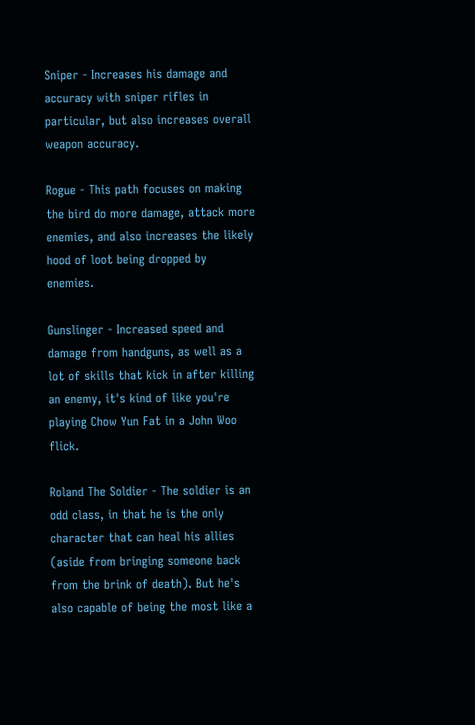Sniper - Increases his damage and accuracy with sniper rifles in particular, but also increases overall weapon accuracy.

Rogue - This path focuses on making the bird do more damage, attack more enemies, and also increases the likely hood of loot being dropped by enemies.

Gunslinger - Increased speed and damage from handguns, as well as a lot of skills that kick in after killing an enemy, it's kind of like you're playing Chow Yun Fat in a John Woo flick.

Roland The Soldier - The soldier is an odd class, in that he is the only character that can heal his allies (aside from bringing someone back from the brink of death). But he's also capable of being the most like a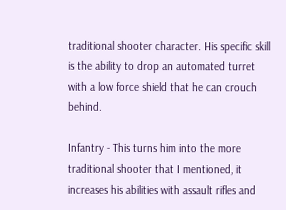traditional shooter character. His specific skill is the ability to drop an automated turret with a low force shield that he can crouch behind.

Infantry - This turns him into the more traditional shooter that I mentioned, it increases his abilities with assault rifles and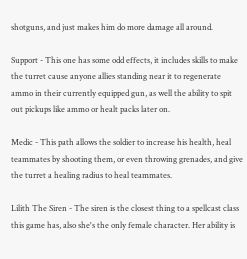shotguns, and just makes him do more damage all around.

Support - This one has some odd effects, it includes skills to make the turret cause anyone allies standing near it to regenerate ammo in their currently equipped gun, as well the ability to spit out pickups like ammo or healt packs later on.

Medic - This path allows the soldier to increase his health, heal teammates by shooting them, or even throwing grenades, and give the turret a healing radius to heal teammates.

Lilith The Siren - The siren is the closest thing to a spellcast class this game has, also she's the only female character. Her ability is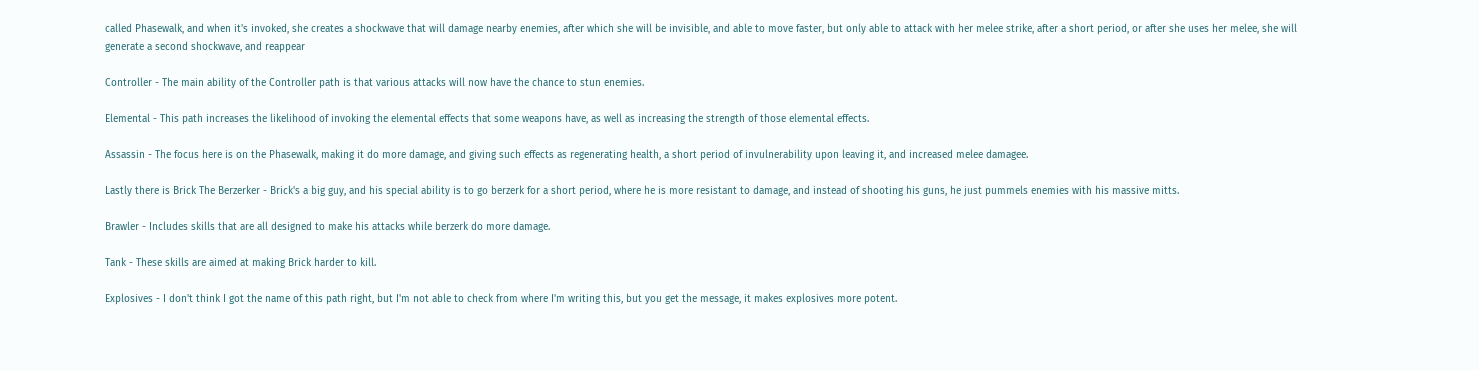called Phasewalk, and when it's invoked, she creates a shockwave that will damage nearby enemies, after which she will be invisible, and able to move faster, but only able to attack with her melee strike, after a short period, or after she uses her melee, she will generate a second shockwave, and reappear

Controller - The main ability of the Controller path is that various attacks will now have the chance to stun enemies.

Elemental - This path increases the likelihood of invoking the elemental effects that some weapons have, as well as increasing the strength of those elemental effects.

Assassin - The focus here is on the Phasewalk, making it do more damage, and giving such effects as regenerating health, a short period of invulnerability upon leaving it, and increased melee damagee.

Lastly there is Brick The Berzerker - Brick's a big guy, and his special ability is to go berzerk for a short period, where he is more resistant to damage, and instead of shooting his guns, he just pummels enemies with his massive mitts.

Brawler - Includes skills that are all designed to make his attacks while berzerk do more damage.

Tank - These skills are aimed at making Brick harder to kill.

Explosives - I don't think I got the name of this path right, but I'm not able to check from where I'm writing this, but you get the message, it makes explosives more potent.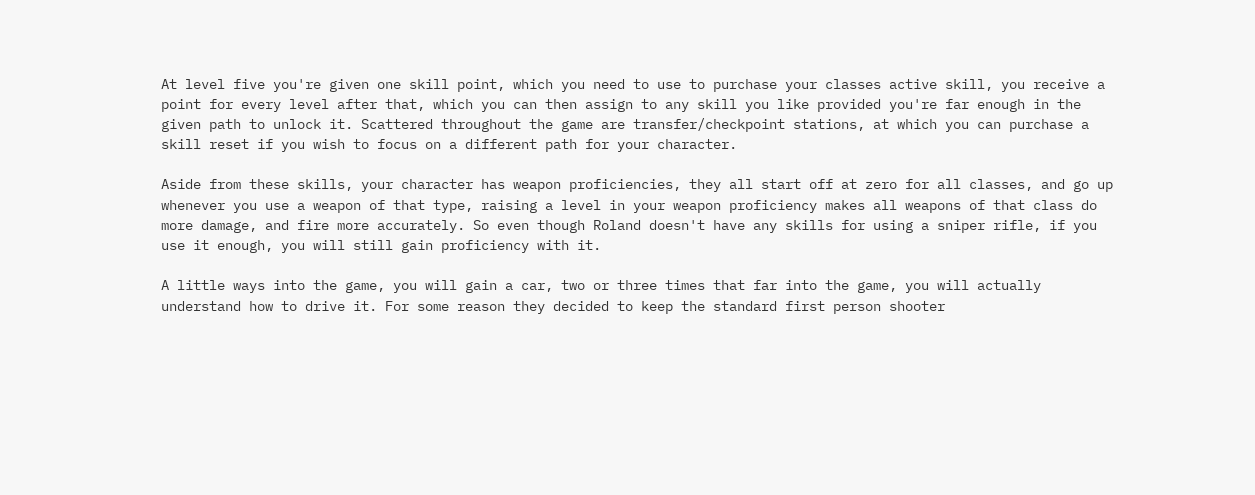At level five you're given one skill point, which you need to use to purchase your classes active skill, you receive a point for every level after that, which you can then assign to any skill you like provided you're far enough in the given path to unlock it. Scattered throughout the game are transfer/checkpoint stations, at which you can purchase a skill reset if you wish to focus on a different path for your character.

Aside from these skills, your character has weapon proficiencies, they all start off at zero for all classes, and go up whenever you use a weapon of that type, raising a level in your weapon proficiency makes all weapons of that class do more damage, and fire more accurately. So even though Roland doesn't have any skills for using a sniper rifle, if you use it enough, you will still gain proficiency with it.

A little ways into the game, you will gain a car, two or three times that far into the game, you will actually understand how to drive it. For some reason they decided to keep the standard first person shooter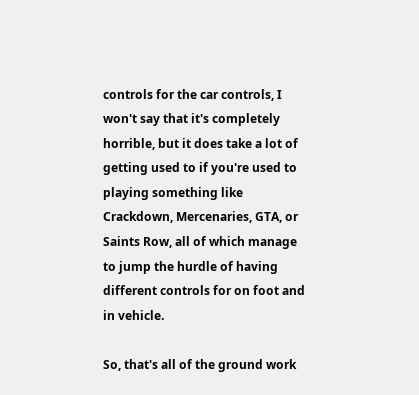controls for the car controls, I won't say that it's completely horrible, but it does take a lot of getting used to if you're used to playing something like Crackdown, Mercenaries, GTA, or Saints Row, all of which manage to jump the hurdle of having different controls for on foot and in vehicle.

So, that's all of the ground work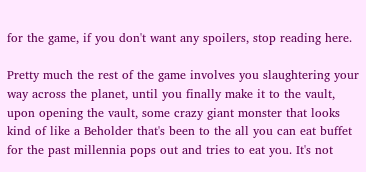for the game, if you don't want any spoilers, stop reading here.

Pretty much the rest of the game involves you slaughtering your way across the planet, until you finally make it to the vault, upon opening the vault, some crazy giant monster that looks kind of like a Beholder that's been to the all you can eat buffet for the past millennia pops out and tries to eat you. It's not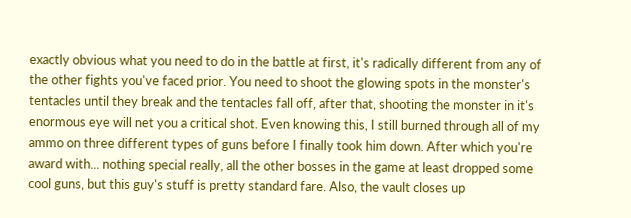exactly obvious what you need to do in the battle at first, it's radically different from any of the other fights you've faced prior. You need to shoot the glowing spots in the monster's tentacles until they break and the tentacles fall off, after that, shooting the monster in it's enormous eye will net you a critical shot. Even knowing this, I still burned through all of my ammo on three different types of guns before I finally took him down. After which you're award with... nothing special really, all the other bosses in the game at least dropped some cool guns, but this guy's stuff is pretty standard fare. Also, the vault closes up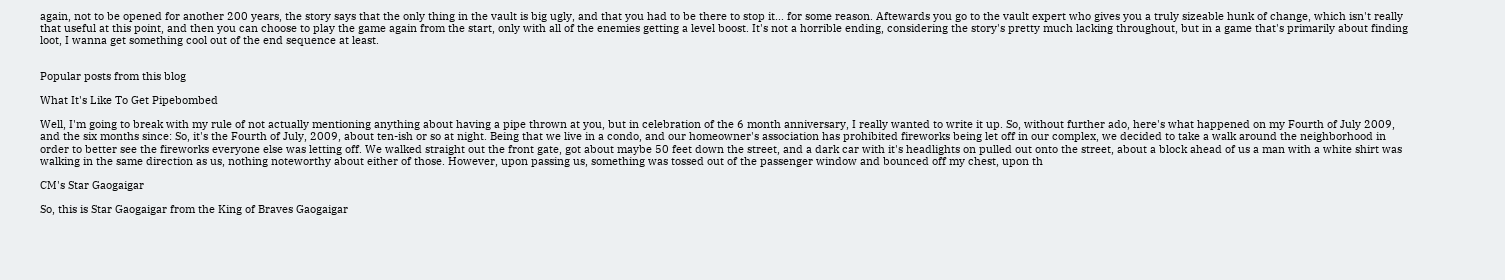again, not to be opened for another 200 years, the story says that the only thing in the vault is big ugly, and that you had to be there to stop it... for some reason. Aftewards you go to the vault expert who gives you a truly sizeable hunk of change, which isn't really that useful at this point, and then you can choose to play the game again from the start, only with all of the enemies getting a level boost. It's not a horrible ending, considering the story's pretty much lacking throughout, but in a game that's primarily about finding loot, I wanna get something cool out of the end sequence at least.


Popular posts from this blog

What It's Like To Get Pipebombed

Well, I'm going to break with my rule of not actually mentioning anything about having a pipe thrown at you, but in celebration of the 6 month anniversary, I really wanted to write it up. So, without further ado, here's what happened on my Fourth of July 2009, and the six months since: So, it's the Fourth of July, 2009, about ten-ish or so at night. Being that we live in a condo, and our homeowner's association has prohibited fireworks being let off in our complex, we decided to take a walk around the neighborhood in order to better see the fireworks everyone else was letting off. We walked straight out the front gate, got about maybe 50 feet down the street, and a dark car with it's headlights on pulled out onto the street, about a block ahead of us a man with a white shirt was walking in the same direction as us, nothing noteworthy about either of those. However, upon passing us, something was tossed out of the passenger window and bounced off my chest, upon th

CM's Star Gaogaigar

So, this is Star Gaogaigar from the King of Braves Gaogaigar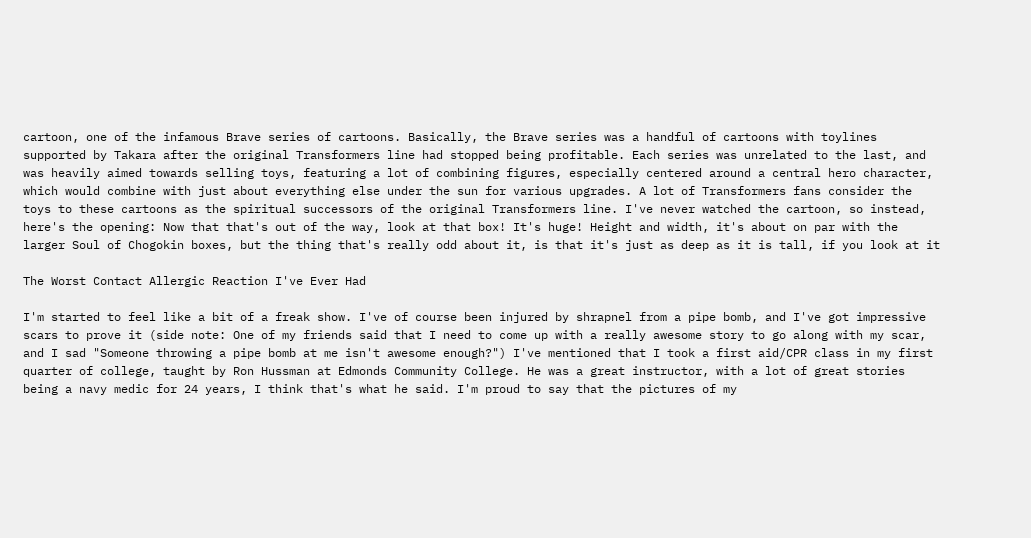cartoon, one of the infamous Brave series of cartoons. Basically, the Brave series was a handful of cartoons with toylines supported by Takara after the original Transformers line had stopped being profitable. Each series was unrelated to the last, and was heavily aimed towards selling toys, featuring a lot of combining figures, especially centered around a central hero character, which would combine with just about everything else under the sun for various upgrades. A lot of Transformers fans consider the toys to these cartoons as the spiritual successors of the original Transformers line. I've never watched the cartoon, so instead, here's the opening: Now that that's out of the way, look at that box! It's huge! Height and width, it's about on par with the larger Soul of Chogokin boxes, but the thing that's really odd about it, is that it's just as deep as it is tall, if you look at it

The Worst Contact Allergic Reaction I've Ever Had

I'm started to feel like a bit of a freak show. I've of course been injured by shrapnel from a pipe bomb, and I've got impressive scars to prove it (side note: One of my friends said that I need to come up with a really awesome story to go along with my scar, and I sad "Someone throwing a pipe bomb at me isn't awesome enough?") I've mentioned that I took a first aid/CPR class in my first quarter of college, taught by Ron Hussman at Edmonds Community College. He was a great instructor, with a lot of great stories being a navy medic for 24 years, I think that's what he said. I'm proud to say that the pictures of my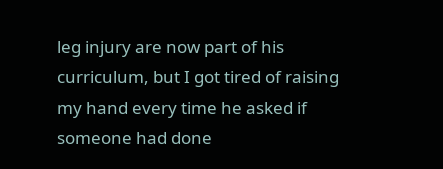leg injury are now part of his curriculum, but I got tired of raising my hand every time he asked if someone had done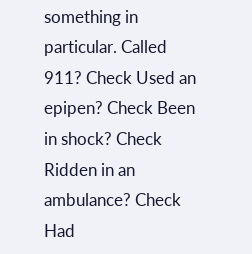something in particular. Called 911? Check Used an epipen? Check Been in shock? Check Ridden in an ambulance? Check Had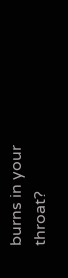burns in your throat?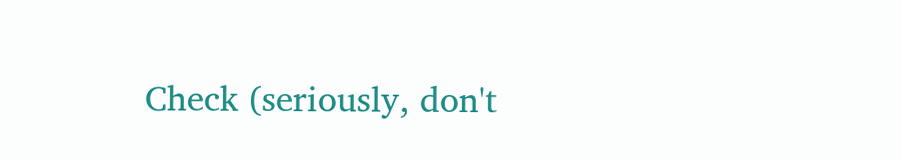Check (seriously, don't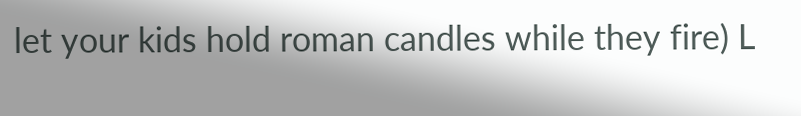let your kids hold roman candles while they fire) L